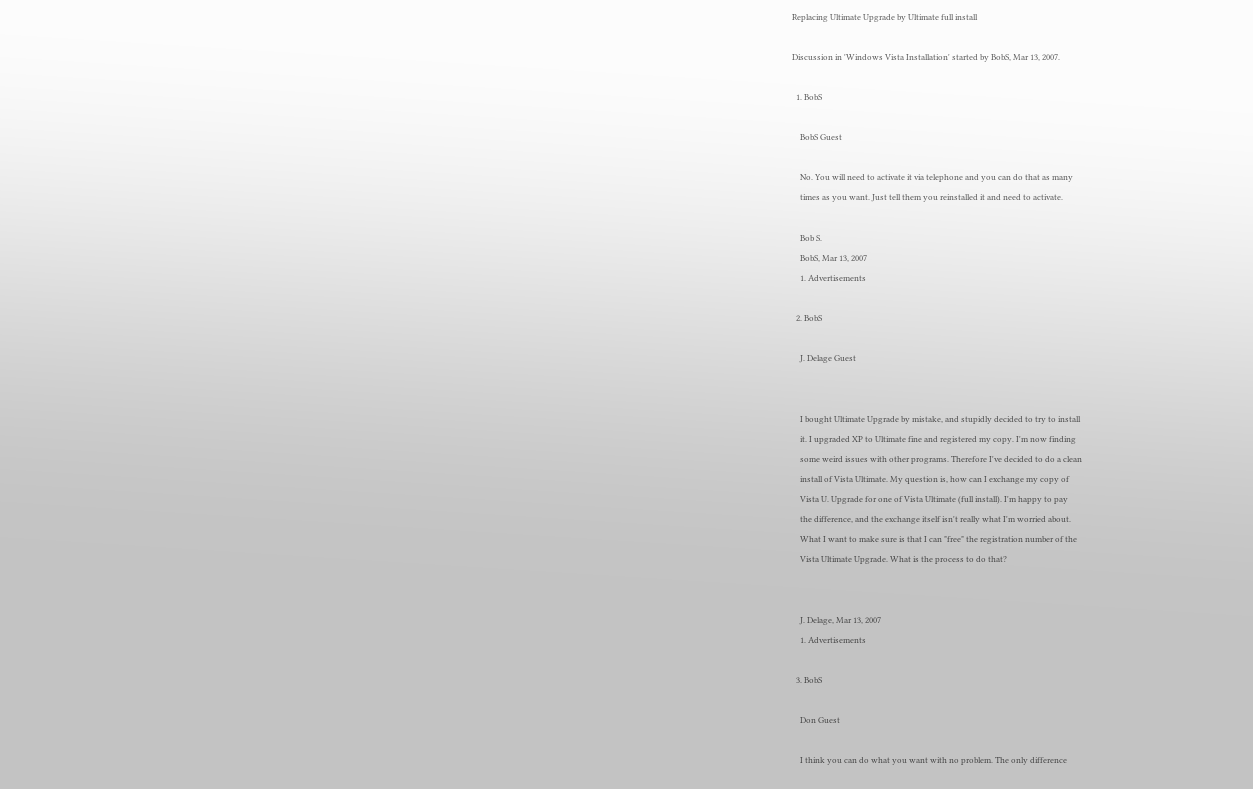Replacing Ultimate Upgrade by Ultimate full install

Discussion in 'Windows Vista Installation' started by BobS, Mar 13, 2007.

  1. BobS

    BobS Guest

    No. You will need to activate it via telephone and you can do that as many
    times as you want. Just tell them you reinstalled it and need to activate.

    Bob S.
    BobS, Mar 13, 2007
    1. Advertisements

  2. BobS

    J. Delage Guest


    I bought Ultimate Upgrade by mistake, and stupidly decided to try to install
    it. I upgraded XP to Ultimate fine and registered my copy. I'm now finding
    some weird issues with other programs. Therefore I've decided to do a clean
    install of Vista Ultimate. My question is, how can I exchange my copy of
    Vista U. Upgrade for one of Vista Ultimate (full install). I'm happy to pay
    the difference, and the exchange itself isn't really what I'm worried about.
    What I want to make sure is that I can "free" the registration number of the
    Vista Ultimate Upgrade. What is the process to do that?


    J. Delage, Mar 13, 2007
    1. Advertisements

  3. BobS

    Don Guest

    I think you can do what you want with no problem. The only difference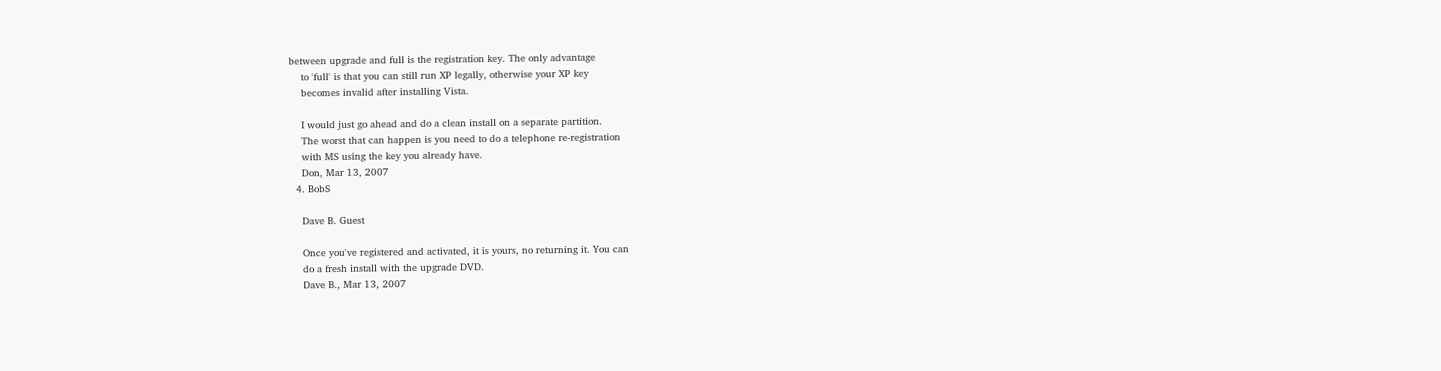between upgrade and full is the registration key. The only advantage
    to 'full' is that you can still run XP legally, otherwise your XP key
    becomes invalid after installing Vista.

    I would just go ahead and do a clean install on a separate partition.
    The worst that can happen is you need to do a telephone re-registration
    with MS using the key you already have.
    Don, Mar 13, 2007
  4. BobS

    Dave B. Guest

    Once you've registered and activated, it is yours, no returning it. You can
    do a fresh install with the upgrade DVD.
    Dave B., Mar 13, 2007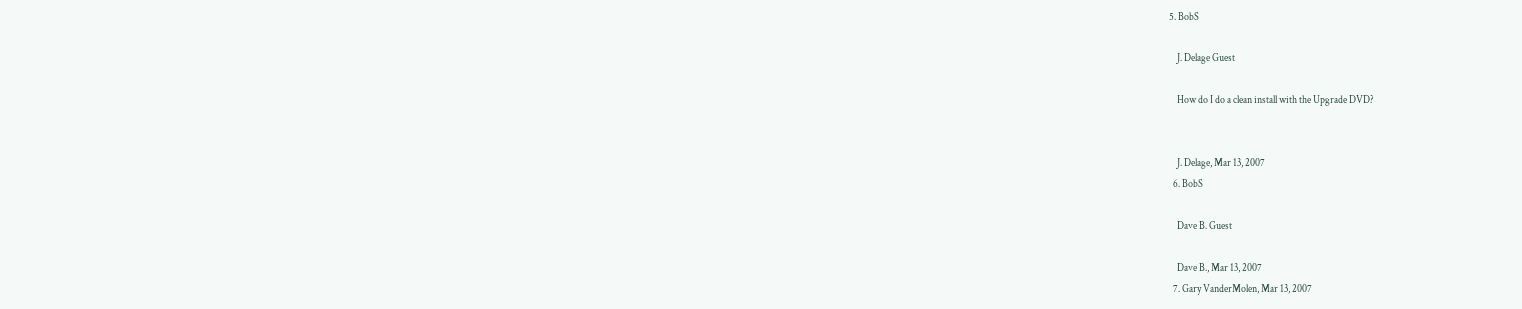5. BobS

    J. Delage Guest

    How do I do a clean install with the Upgrade DVD?


    J. Delage, Mar 13, 2007
  6. BobS

    Dave B. Guest

    Dave B., Mar 13, 2007
  7. Gary VanderMolen, Mar 13, 2007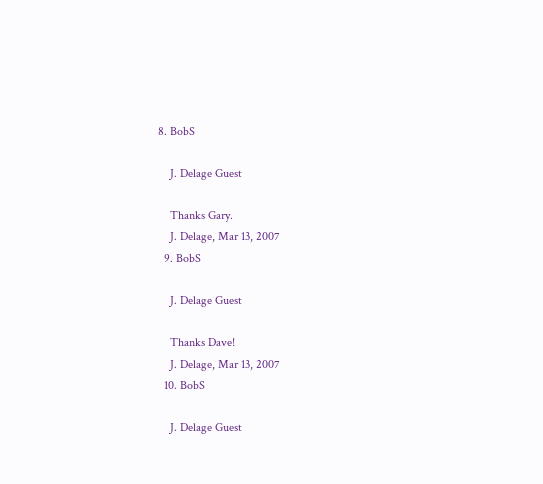8. BobS

    J. Delage Guest

    Thanks Gary.
    J. Delage, Mar 13, 2007
  9. BobS

    J. Delage Guest

    Thanks Dave!
    J. Delage, Mar 13, 2007
  10. BobS

    J. Delage Guest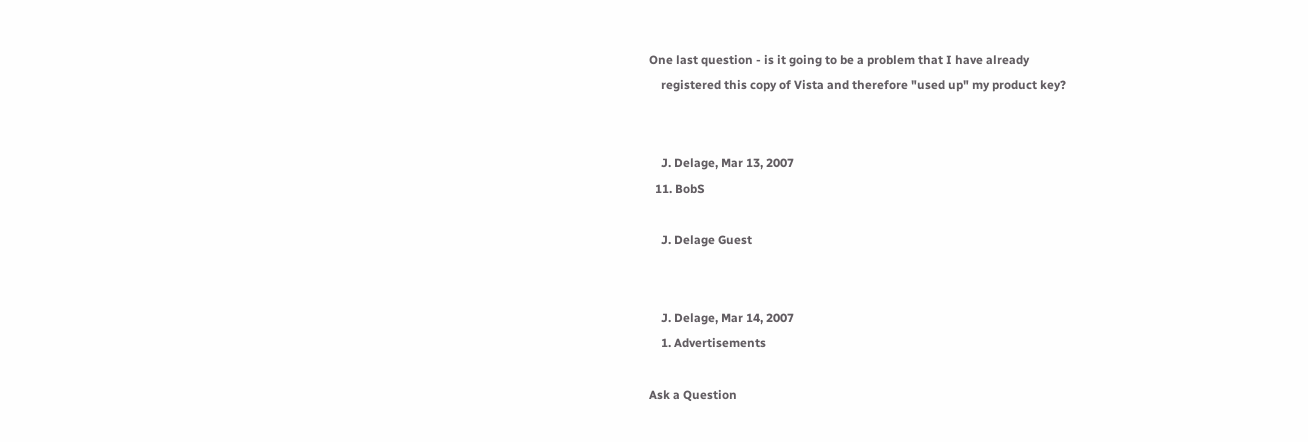One last question - is it going to be a problem that I have already
    registered this copy of Vista and therefore "used up" my product key?


    J. Delage, Mar 13, 2007
  11. BobS

    J. Delage Guest


    J. Delage, Mar 14, 2007
    1. Advertisements

Ask a Question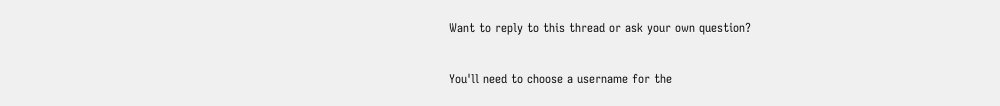Want to reply to this thread or ask your own question?

You'll need to choose a username for the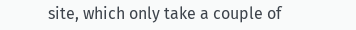site, which only take a couple of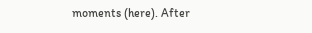moments (here). After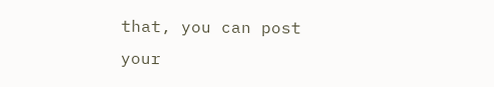that, you can post your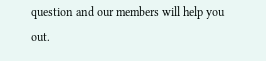question and our members will help you out.